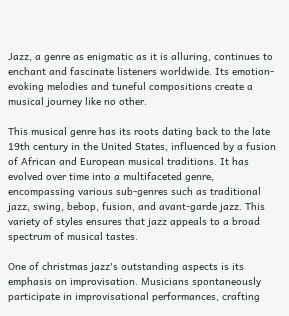Jazz, a genre as enigmatic as it is alluring, continues to enchant and fascinate listeners worldwide. Its emotion-evoking melodies and tuneful compositions create a musical journey like no other.

This musical genre has its roots dating back to the late 19th century in the United States, influenced by a fusion of African and European musical traditions. It has evolved over time into a multifaceted genre, encompassing various sub-genres such as traditional jazz, swing, bebop, fusion, and avant-garde jazz. This variety of styles ensures that jazz appeals to a broad spectrum of musical tastes.

One of christmas jazz's outstanding aspects is its emphasis on improvisation. Musicians spontaneously participate in improvisational performances, crafting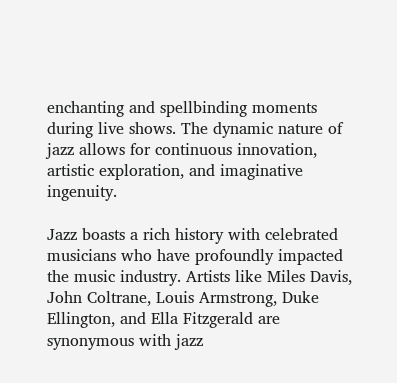enchanting and spellbinding moments during live shows. The dynamic nature of jazz allows for continuous innovation, artistic exploration, and imaginative ingenuity.

Jazz boasts a rich history with celebrated musicians who have profoundly impacted the music industry. Artists like Miles Davis, John Coltrane, Louis Armstrong, Duke Ellington, and Ella Fitzgerald are synonymous with jazz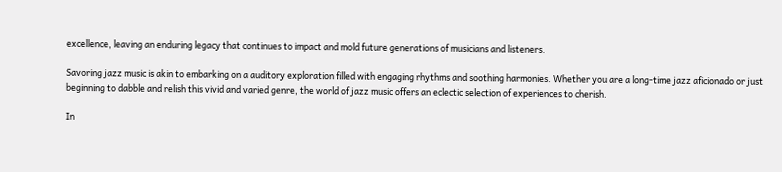excellence, leaving an enduring legacy that continues to impact and mold future generations of musicians and listeners.

Savoring jazz music is akin to embarking on a auditory exploration filled with engaging rhythms and soothing harmonies. Whether you are a long-time jazz aficionado or just beginning to dabble and relish this vivid and varied genre, the world of jazz music offers an eclectic selection of experiences to cherish.

In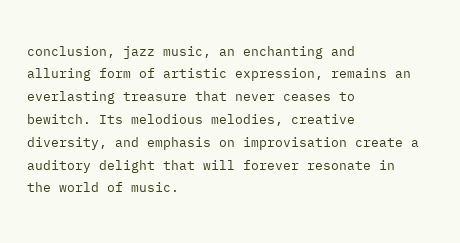conclusion, jazz music, an enchanting and alluring form of artistic expression, remains an everlasting treasure that never ceases to bewitch. Its melodious melodies, creative diversity, and emphasis on improvisation create a auditory delight that will forever resonate in the world of music.